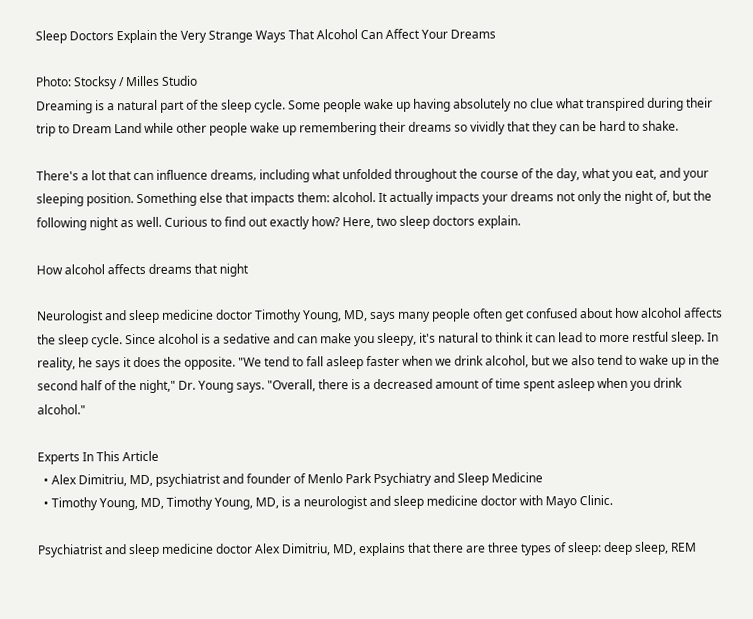Sleep Doctors Explain the Very Strange Ways That Alcohol Can Affect Your Dreams

Photo: Stocksy / Milles Studio
Dreaming is a natural part of the sleep cycle. Some people wake up having absolutely no clue what transpired during their trip to Dream Land while other people wake up remembering their dreams so vividly that they can be hard to shake.

There's a lot that can influence dreams‚ including what unfolded throughout the course of the day, what you eat, and your sleeping position. Something else that impacts them: alcohol. It actually impacts your dreams not only the night of, but the following night as well. Curious to find out exactly how? Here, two sleep doctors explain.

How alcohol affects dreams that night

Neurologist and sleep medicine doctor Timothy Young, MD, says many people often get confused about how alcohol affects the sleep cycle. Since alcohol is a sedative and can make you sleepy, it's natural to think it can lead to more restful sleep. In reality, he says it does the opposite. "We tend to fall asleep faster when we drink alcohol, but we also tend to wake up in the second half of the night," Dr. Young says. "Overall, there is a decreased amount of time spent asleep when you drink alcohol."

Experts In This Article
  • Alex Dimitriu, MD, psychiatrist and founder of Menlo Park Psychiatry and Sleep Medicine
  • Timothy Young, MD, Timothy Young, MD, is a neurologist and sleep medicine doctor with Mayo Clinic.

Psychiatrist and sleep medicine doctor Alex Dimitriu, MD, explains that there are three types of sleep: deep sleep, REM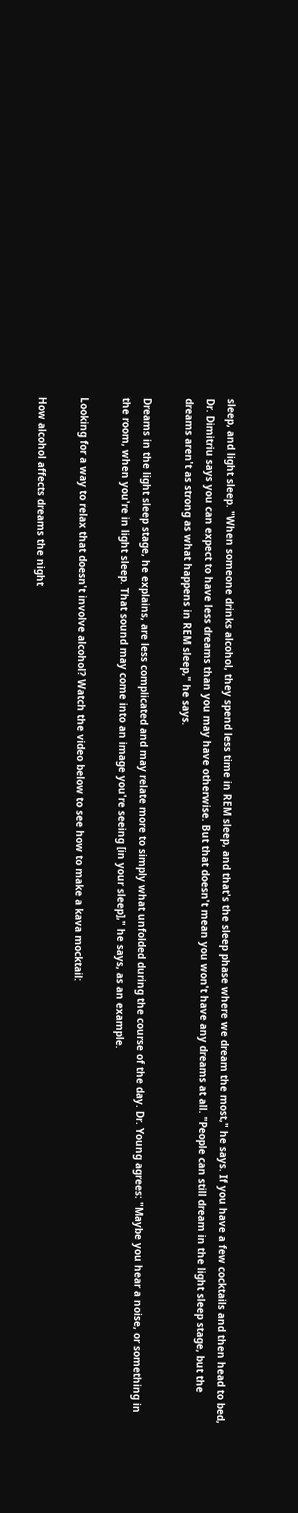sleep, and light sleep. "When someone drinks alcohol, they spend less time in REM sleep, and that's the sleep phase where we dream the most," he says. If you have a few cocktails and then head to bed, Dr. Dimitriu says you can expect to have less dreams than you may have otherwise. But that doesn't mean you won't have any dreams at all. "People can still dream in the light sleep stage, but the dreams aren't as strong as what happens in REM sleep," he says.

Dreams in the light sleep stage, he explains, are less complicated and may relate more to simply what unfolded during the course of the day. Dr. Young agrees: "Maybe you hear a noise, or something in the room, when you're in light sleep. That sound may come into an image you're seeing [in your sleep]," he says, as an example.

Looking for a way to relax that doesn't involve alcohol? Watch the video below to see how to make a kava mocktail:

How alcohol affects dreams the night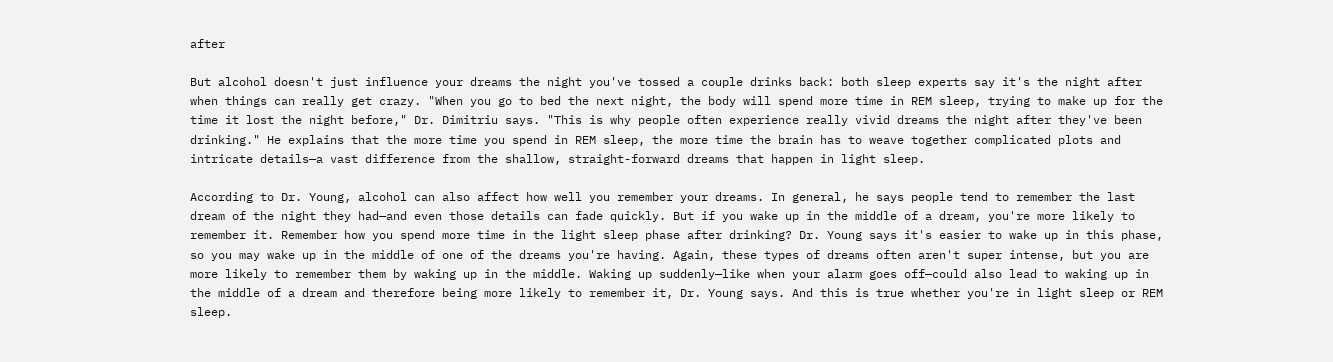after

But alcohol doesn't just influence your dreams the night you've tossed a couple drinks back: both sleep experts say it's the night after when things can really get crazy. "When you go to bed the next night, the body will spend more time in REM sleep, trying to make up for the time it lost the night before," Dr. Dimitriu says. "This is why people often experience really vivid dreams the night after they've been drinking." He explains that the more time you spend in REM sleep, the more time the brain has to weave together complicated plots and intricate details—a vast difference from the shallow, straight-forward dreams that happen in light sleep.

According to Dr. Young, alcohol can also affect how well you remember your dreams. In general, he says people tend to remember the last dream of the night they had—and even those details can fade quickly. But if you wake up in the middle of a dream, you're more likely to remember it. Remember how you spend more time in the light sleep phase after drinking? Dr. Young says it's easier to wake up in this phase, so you may wake up in the middle of one of the dreams you're having. Again, these types of dreams often aren't super intense, but you are more likely to remember them by waking up in the middle. Waking up suddenly—like when your alarm goes off—could also lead to waking up in the middle of a dream and therefore being more likely to remember it, Dr. Young says. And this is true whether you're in light sleep or REM sleep.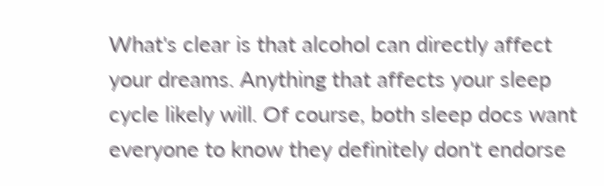What's clear is that alcohol can directly affect your dreams. Anything that affects your sleep cycle likely will. Of course, both sleep docs want everyone to know they definitely don't endorse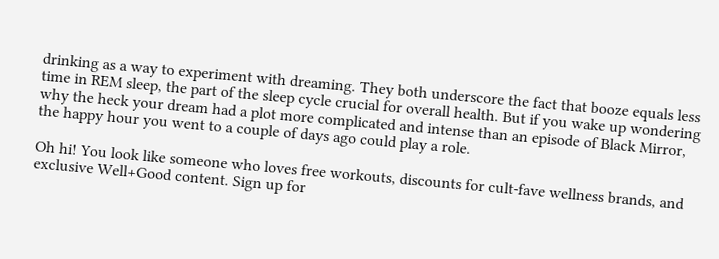drinking as a way to experiment with dreaming. They both underscore the fact that booze equals less time in REM sleep, the part of the sleep cycle crucial for overall health. But if you wake up wondering why the heck your dream had a plot more complicated and intense than an episode of Black Mirror, the happy hour you went to a couple of days ago could play a role.

Oh hi! You look like someone who loves free workouts, discounts for cult-fave wellness brands, and exclusive Well+Good content. Sign up for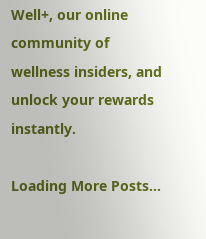Well+, our online community of wellness insiders, and unlock your rewards instantly.

Loading More Posts...